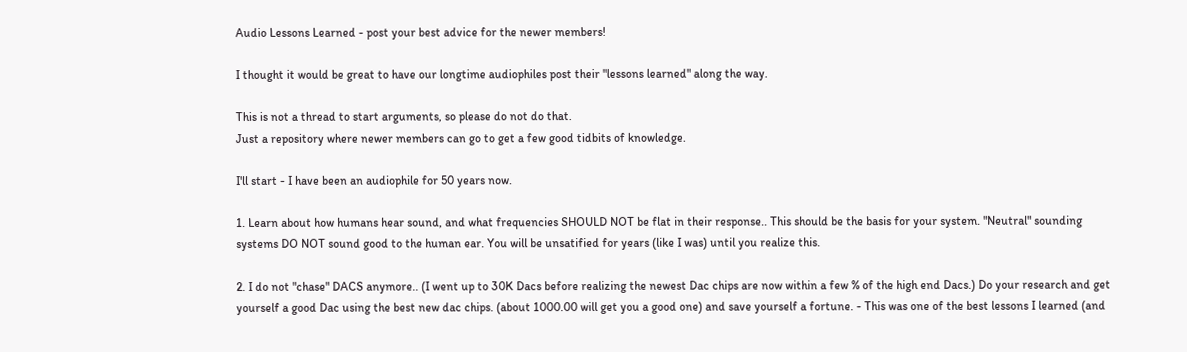Audio Lessons Learned - post your best advice for the newer members!

I thought it would be great to have our longtime audiophiles post their "lessons learned" along the way.

This is not a thread to start arguments, so please do not do that.
Just a repository where newer members can go to get a few good tidbits of knowledge.

I'll start - I have been an audiophile for 50 years now.

1. Learn about how humans hear sound, and what frequencies SHOULD NOT be flat in their response.. This should be the basis for your system. "Neutral" sounding systems DO NOT sound good to the human ear. You will be unsatified for years (like I was) until you realize this.

2. I do not "chase" DACS anymore.. (I went up to 30K Dacs before realizing the newest Dac chips are now within a few % of the high end Dacs.) Do your research and get yourself a good Dac using the best new dac chips. (about 1000.00 will get you a good one) and save yourself a fortune. - This was one of the best lessons I learned (and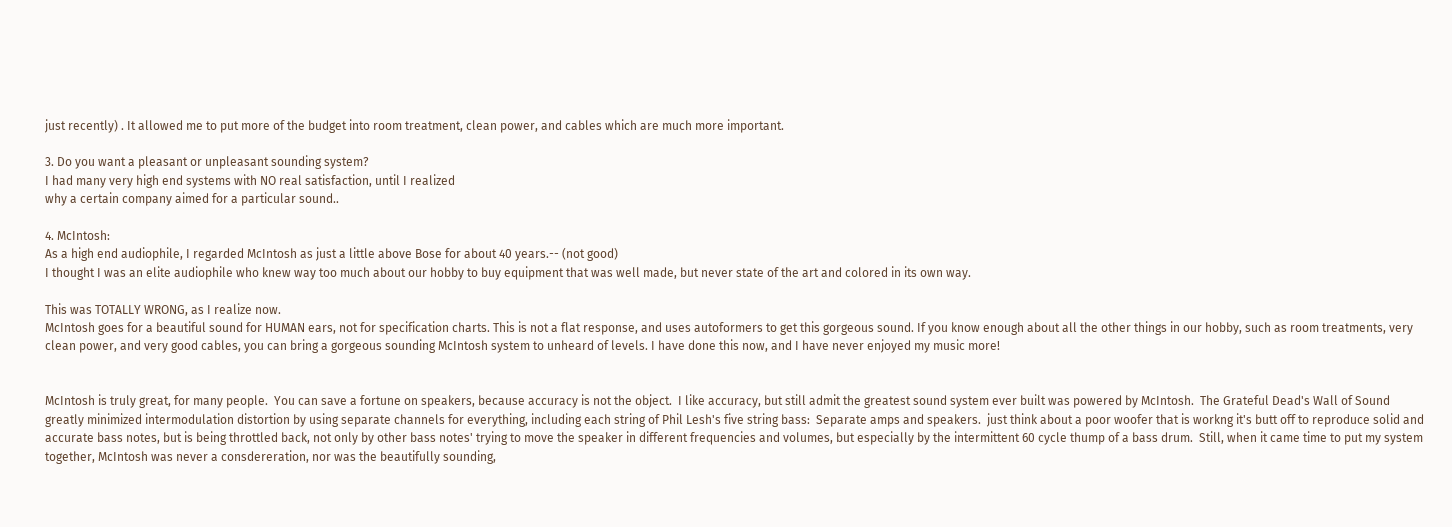just recently) . It allowed me to put more of the budget into room treatment, clean power, and cables which are much more important.

3. Do you want a pleasant or unpleasant sounding system?
I had many very high end systems with NO real satisfaction, until I realized
why a certain company aimed for a particular sound..

4. McIntosh:
As a high end audiophile, I regarded McIntosh as just a little above Bose for about 40 years.-- (not good)
I thought I was an elite audiophile who knew way too much about our hobby to buy equipment that was well made, but never state of the art and colored in its own way.

This was TOTALLY WRONG, as I realize now.
McIntosh goes for a beautiful sound for HUMAN ears, not for specification charts. This is not a flat response, and uses autoformers to get this gorgeous sound. If you know enough about all the other things in our hobby, such as room treatments, very clean power, and very good cables, you can bring a gorgeous sounding McIntosh system to unheard of levels. I have done this now, and I have never enjoyed my music more!


McIntosh is truly great, for many people.  You can save a fortune on speakers, because accuracy is not the object.  I like accuracy, but still admit the greatest sound system ever built was powered by McIntosh.  The Grateful Dead's Wall of Sound greatly minimized intermodulation distortion by using separate channels for everything, including each string of Phil Lesh's five string bass:  Separate amps and speakers.  just think about a poor woofer that is workng it's butt off to reproduce solid and accurate bass notes, but is being throttled back, not only by other bass notes' trying to move the speaker in different frequencies and volumes, but especially by the intermittent 60 cycle thump of a bass drum.  Still, when it came time to put my system together, McIntosh was never a consdereration, nor was the beautifully sounding,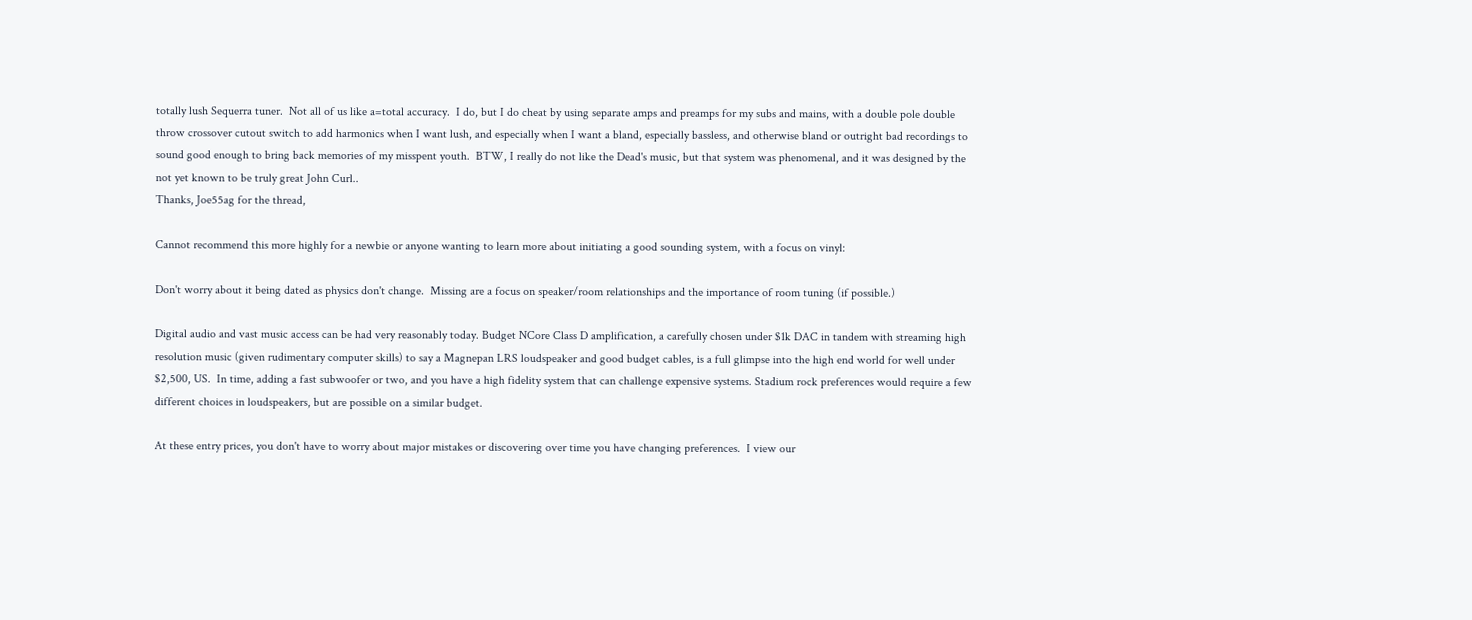totally lush Sequerra tuner.  Not all of us like a=total accuracy.  I do, but I do cheat by using separate amps and preamps for my subs and mains, with a double pole double throw crossover cutout switch to add harmonics when I want lush, and especially when I want a bland, especially bassless, and otherwise bland or outright bad recordings to sound good enough to bring back memories of my misspent youth.  BTW, I really do not like the Dead's music, but that system was phenomenal, and it was designed by the not yet known to be truly great John Curl..
Thanks, Joe55ag for the thread,

Cannot recommend this more highly for a newbie or anyone wanting to learn more about initiating a good sounding system, with a focus on vinyl:

Don't worry about it being dated as physics don't change.  Missing are a focus on speaker/room relationships and the importance of room tuning (if possible.)

Digital audio and vast music access can be had very reasonably today. Budget NCore Class D amplification, a carefully chosen under $1k DAC in tandem with streaming high resolution music (given rudimentary computer skills) to say a Magnepan LRS loudspeaker and good budget cables, is a full glimpse into the high end world for well under $2,500, US.  In time, adding a fast subwoofer or two, and you have a high fidelity system that can challenge expensive systems. Stadium rock preferences would require a few different choices in loudspeakers, but are possible on a similar budget.

At these entry prices, you don't have to worry about major mistakes or discovering over time you have changing preferences.  I view our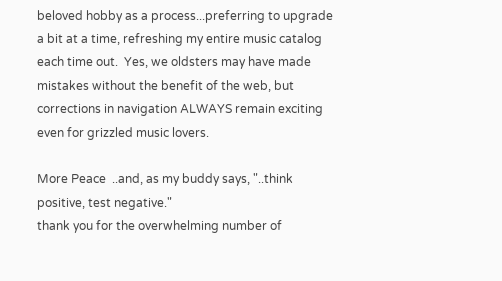beloved hobby as a process...preferring to upgrade a bit at a time, refreshing my entire music catalog each time out.  Yes, we oldsters may have made mistakes without the benefit of the web, but corrections in navigation ALWAYS remain exciting even for grizzled music lovers.

More Peace  ..and, as my buddy says, "..think positive, test negative."
thank you for the overwhelming number of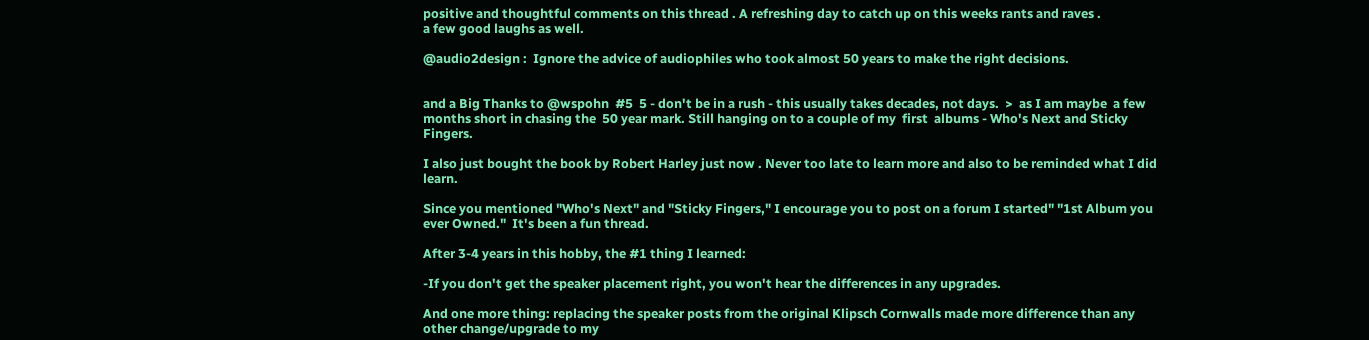positive and thoughtful comments on this thread . A refreshing day to catch up on this weeks rants and raves .
a few good laughs as well.

@audio2design :  Ignore the advice of audiophiles who took almost 50 years to make the right decisions.


and a Big Thanks to @wspohn  #5  5 - don't be in a rush - this usually takes decades, not days.  >  as I am maybe  a few months short in chasing the  50 year mark. Still hanging on to a couple of my  first  albums - Who's Next and Sticky Fingers.

I also just bought the book by Robert Harley just now . Never too late to learn more and also to be reminded what I did learn.

Since you mentioned "Who's Next" and "Sticky Fingers," I encourage you to post on a forum I started" "1st Album you ever Owned."  It's been a fun thread.

After 3-4 years in this hobby, the #1 thing I learned:

-If you don't get the speaker placement right, you won't hear the differences in any upgrades.

And one more thing: replacing the speaker posts from the original Klipsch Cornwalls made more difference than any other change/upgrade to my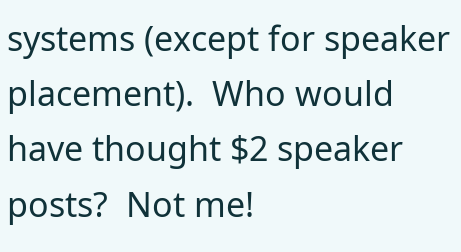systems (except for speaker placement).  Who would have thought $2 speaker posts?  Not me!